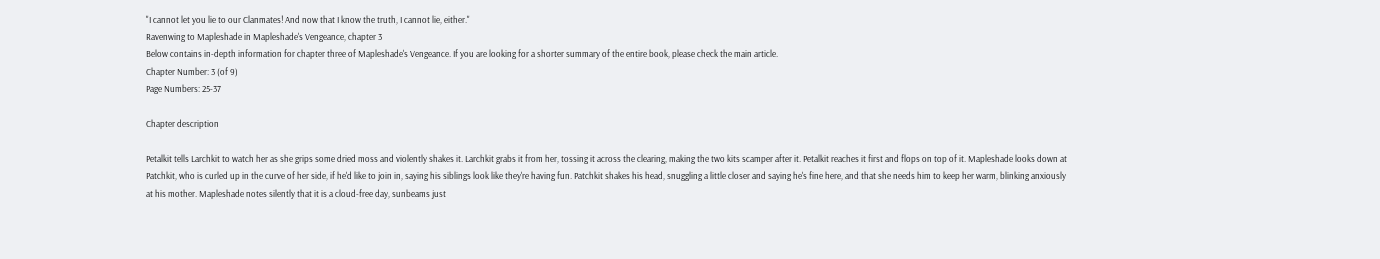"I cannot let you lie to our Clanmates! And now that I know the truth, I cannot lie, either."
Ravenwing to Mapleshade in Mapleshade's Vengeance, chapter 3
Below contains in-depth information for chapter three of Mapleshade's Vengeance. If you are looking for a shorter summary of the entire book, please check the main article.
Chapter Number: 3 (of 9)
Page Numbers: 25-37

Chapter description

Petalkit tells Larchkit to watch her as she grips some dried moss and violently shakes it. Larchkit grabs it from her, tossing it across the clearing, making the two kits scamper after it. Petalkit reaches it first and flops on top of it. Mapleshade looks down at Patchkit, who is curled up in the curve of her side, if he'd like to join in, saying his siblings look like they're having fun. Patchkit shakes his head, snuggling a little closer and saying he's fine here, and that she needs him to keep her warm, blinking anxiously at his mother. Mapleshade notes silently that it is a cloud-free day, sunbeams just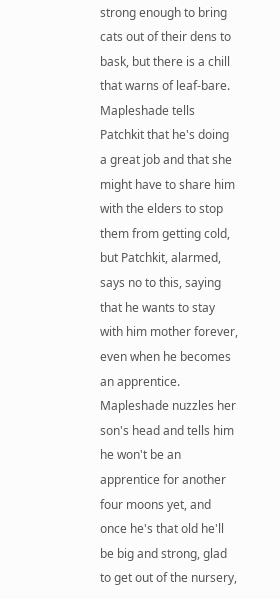strong enough to bring cats out of their dens to bask, but there is a chill that warns of leaf-bare. Mapleshade tells Patchkit that he's doing a great job and that she might have to share him with the elders to stop them from getting cold, but Patchkit, alarmed, says no to this, saying that he wants to stay with him mother forever, even when he becomes an apprentice. Mapleshade nuzzles her son's head and tells him he won't be an apprentice for another four moons yet, and once he's that old he'll be big and strong, glad to get out of the nursery,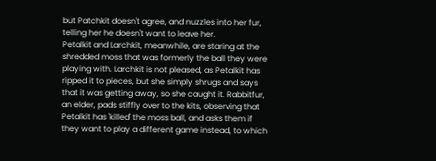but Patchkit doesn't agree, and nuzzles into her fur, telling her he doesn't want to leave her.
Petalkit and Larchkit, meanwhile, are staring at the shredded moss that was formerly the ball they were playing with. Larchkit is not pleased, as Petalkit has ripped it to pieces, but she simply shrugs and says that it was getting away, so she caught it. Rabbitfur, an elder, pads stiffly over to the kits, observing that Petalkit has 'killed' the moss ball, and asks them if they want to play a different game instead, to which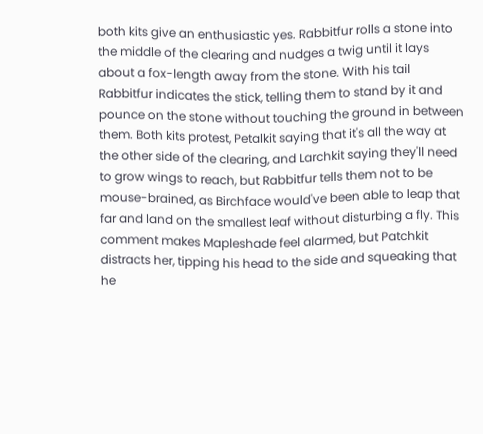both kits give an enthusiastic yes. Rabbitfur rolls a stone into the middle of the clearing and nudges a twig until it lays about a fox-length away from the stone. With his tail Rabbitfur indicates the stick, telling them to stand by it and pounce on the stone without touching the ground in between them. Both kits protest, Petalkit saying that it's all the way at the other side of the clearing, and Larchkit saying they'll need to grow wings to reach, but Rabbitfur tells them not to be mouse-brained, as Birchface would've been able to leap that far and land on the smallest leaf without disturbing a fly. This comment makes Mapleshade feel alarmed, but Patchkit distracts her, tipping his head to the side and squeaking that he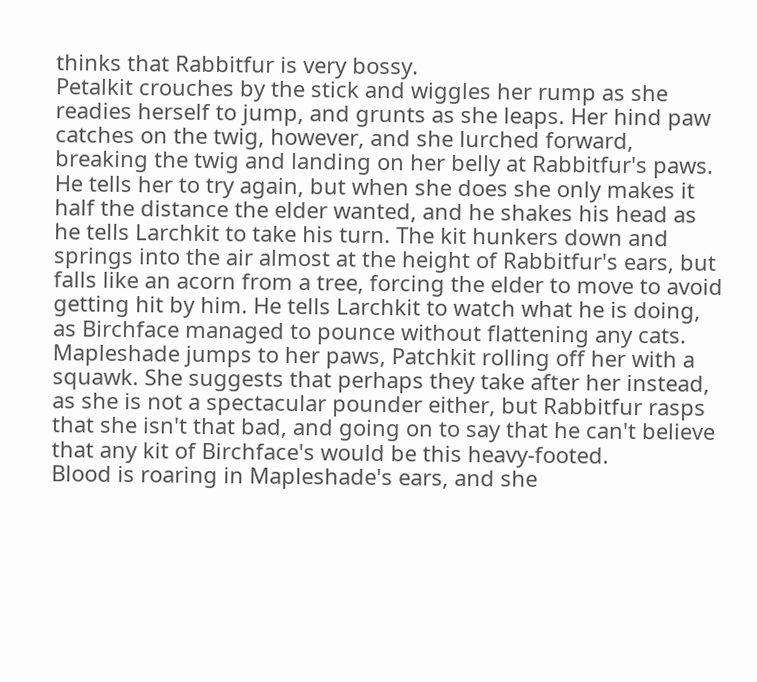thinks that Rabbitfur is very bossy.
Petalkit crouches by the stick and wiggles her rump as she readies herself to jump, and grunts as she leaps. Her hind paw catches on the twig, however, and she lurched forward, breaking the twig and landing on her belly at Rabbitfur's paws. He tells her to try again, but when she does she only makes it half the distance the elder wanted, and he shakes his head as he tells Larchkit to take his turn. The kit hunkers down and springs into the air almost at the height of Rabbitfur's ears, but falls like an acorn from a tree, forcing the elder to move to avoid getting hit by him. He tells Larchkit to watch what he is doing, as Birchface managed to pounce without flattening any cats. Mapleshade jumps to her paws, Patchkit rolling off her with a squawk. She suggests that perhaps they take after her instead, as she is not a spectacular pounder either, but Rabbitfur rasps that she isn't that bad, and going on to say that he can't believe that any kit of Birchface's would be this heavy-footed.
Blood is roaring in Mapleshade's ears, and she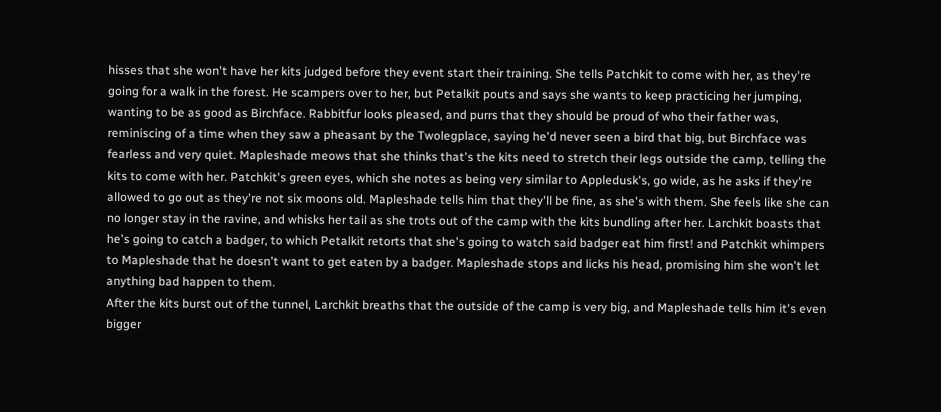hisses that she won't have her kits judged before they event start their training. She tells Patchkit to come with her, as they're going for a walk in the forest. He scampers over to her, but Petalkit pouts and says she wants to keep practicing her jumping, wanting to be as good as Birchface. Rabbitfur looks pleased, and purrs that they should be proud of who their father was, reminiscing of a time when they saw a pheasant by the Twolegplace, saying he'd never seen a bird that big, but Birchface was fearless and very quiet. Mapleshade meows that she thinks that's the kits need to stretch their legs outside the camp, telling the kits to come with her. Patchkit's green eyes, which she notes as being very similar to Appledusk's, go wide, as he asks if they're allowed to go out as they're not six moons old. Mapleshade tells him that they'll be fine, as she's with them. She feels like she can no longer stay in the ravine, and whisks her tail as she trots out of the camp with the kits bundling after her. Larchkit boasts that he's going to catch a badger, to which Petalkit retorts that she's going to watch said badger eat him first! and Patchkit whimpers to Mapleshade that he doesn't want to get eaten by a badger. Mapleshade stops and licks his head, promising him she won't let anything bad happen to them.
After the kits burst out of the tunnel, Larchkit breaths that the outside of the camp is very big, and Mapleshade tells him it's even bigger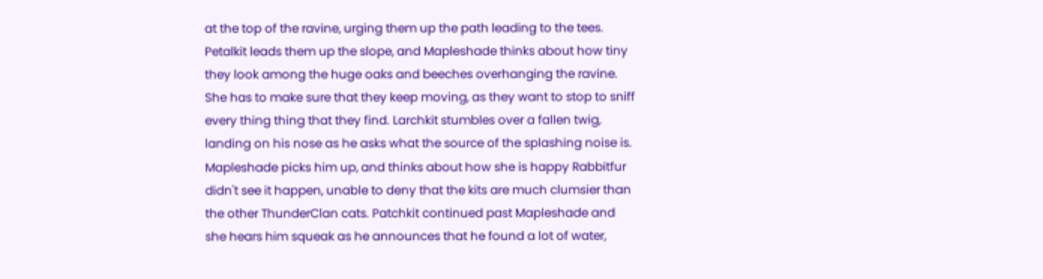at the top of the ravine, urging them up the path leading to the tees. Petalkit leads them up the slope, and Mapleshade thinks about how tiny they look among the huge oaks and beeches overhanging the ravine. She has to make sure that they keep moving, as they want to stop to sniff every thing thing that they find. Larchkit stumbles over a fallen twig, landing on his nose as he asks what the source of the splashing noise is. Mapleshade picks him up, and thinks about how she is happy Rabbitfur didn't see it happen, unable to deny that the kits are much clumsier than the other ThunderClan cats. Patchkit continued past Mapleshade and she hears him squeak as he announces that he found a lot of water,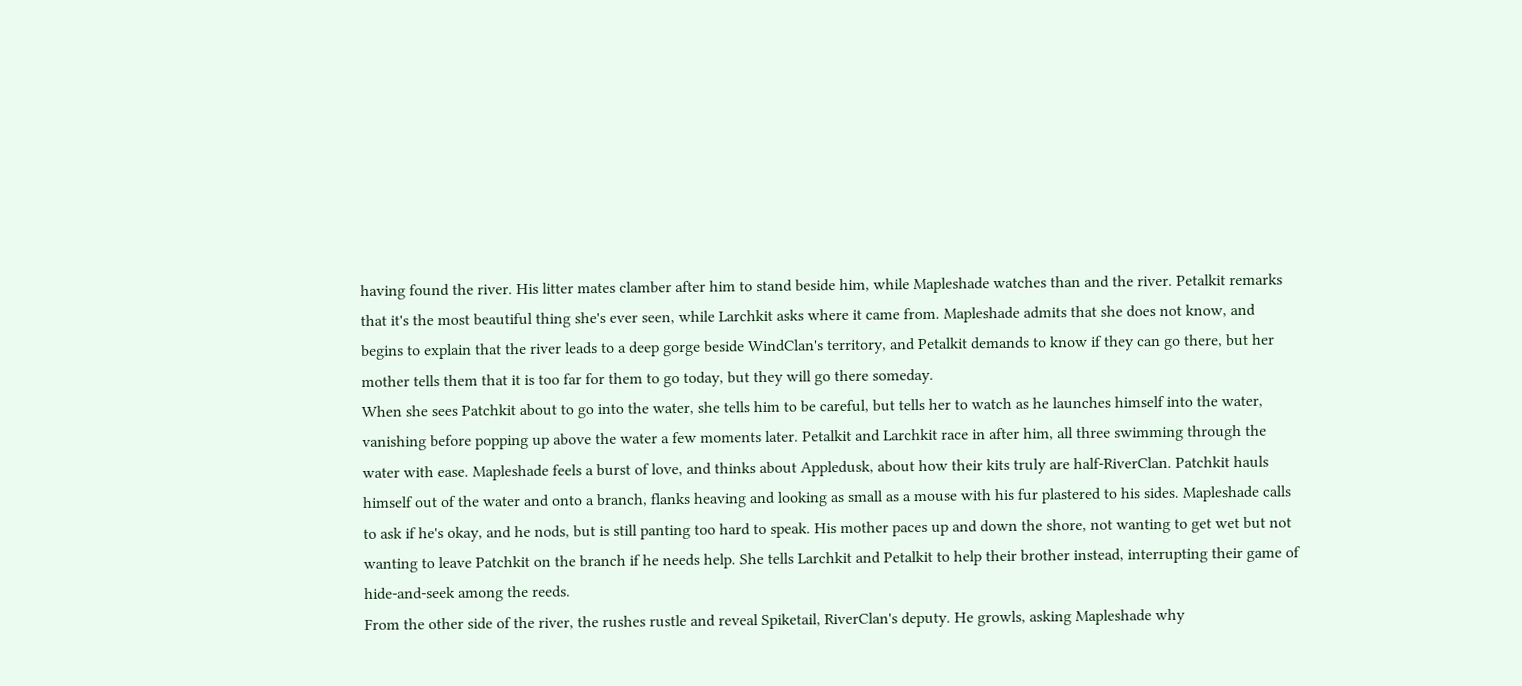having found the river. His litter mates clamber after him to stand beside him, while Mapleshade watches than and the river. Petalkit remarks that it's the most beautiful thing she's ever seen, while Larchkit asks where it came from. Mapleshade admits that she does not know, and begins to explain that the river leads to a deep gorge beside WindClan's territory, and Petalkit demands to know if they can go there, but her mother tells them that it is too far for them to go today, but they will go there someday.
When she sees Patchkit about to go into the water, she tells him to be careful, but tells her to watch as he launches himself into the water, vanishing before popping up above the water a few moments later. Petalkit and Larchkit race in after him, all three swimming through the water with ease. Mapleshade feels a burst of love, and thinks about Appledusk, about how their kits truly are half-RiverClan. Patchkit hauls himself out of the water and onto a branch, flanks heaving and looking as small as a mouse with his fur plastered to his sides. Mapleshade calls to ask if he's okay, and he nods, but is still panting too hard to speak. His mother paces up and down the shore, not wanting to get wet but not wanting to leave Patchkit on the branch if he needs help. She tells Larchkit and Petalkit to help their brother instead, interrupting their game of hide-and-seek among the reeds.
From the other side of the river, the rushes rustle and reveal Spiketail, RiverClan's deputy. He growls, asking Mapleshade why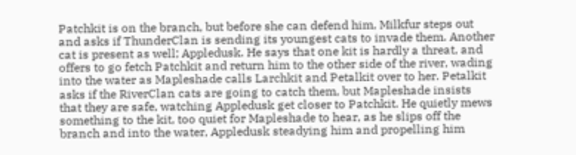Patchkit is on the branch, but before she can defend him, Milkfur steps out and asks if ThunderClan is sending its youngest cats to invade them. Another cat is present as well; Appledusk. He says that one kit is hardly a threat, and offers to go fetch Patchkit and return him to the other side of the river, wading into the water as Mapleshade calls Larchkit and Petalkit over to her. Petalkit asks if the RiverClan cats are going to catch them, but Mapleshade insists that they are safe, watching Appledusk get closer to Patchkit. He quietly mews something to the kit, too quiet for Mapleshade to hear, as he slips off the branch and into the water, Appledusk steadying him and propelling him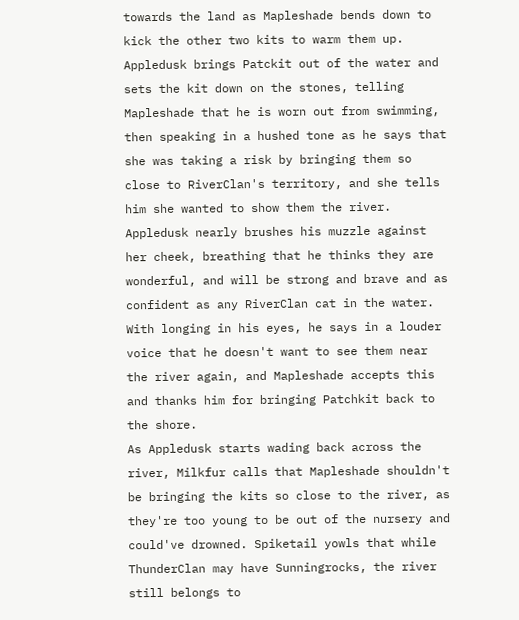towards the land as Mapleshade bends down to kick the other two kits to warm them up. Appledusk brings Patckit out of the water and sets the kit down on the stones, telling Mapleshade that he is worn out from swimming, then speaking in a hushed tone as he says that she was taking a risk by bringing them so close to RiverClan's territory, and she tells him she wanted to show them the river. Appledusk nearly brushes his muzzle against her cheek, breathing that he thinks they are wonderful, and will be strong and brave and as confident as any RiverClan cat in the water. With longing in his eyes, he says in a louder voice that he doesn't want to see them near the river again, and Mapleshade accepts this and thanks him for bringing Patchkit back to the shore.
As Appledusk starts wading back across the river, Milkfur calls that Mapleshade shouldn't be bringing the kits so close to the river, as they're too young to be out of the nursery and could've drowned. Spiketail yowls that while ThunderClan may have Sunningrocks, the river still belongs to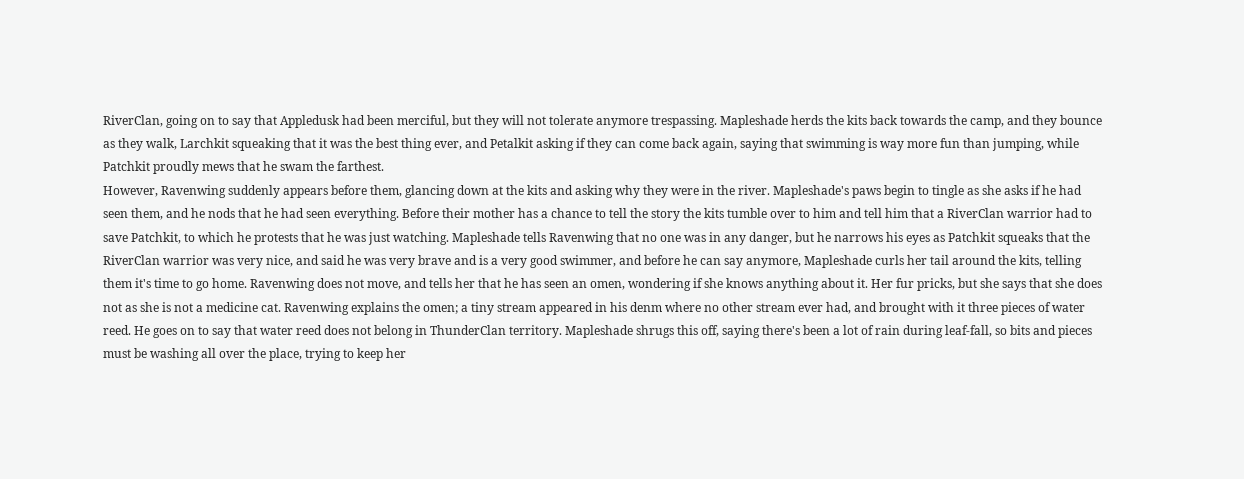RiverClan, going on to say that Appledusk had been merciful, but they will not tolerate anymore trespassing. Mapleshade herds the kits back towards the camp, and they bounce as they walk, Larchkit squeaking that it was the best thing ever, and Petalkit asking if they can come back again, saying that swimming is way more fun than jumping, while Patchkit proudly mews that he swam the farthest.
However, Ravenwing suddenly appears before them, glancing down at the kits and asking why they were in the river. Mapleshade's paws begin to tingle as she asks if he had seen them, and he nods that he had seen everything. Before their mother has a chance to tell the story the kits tumble over to him and tell him that a RiverClan warrior had to save Patchkit, to which he protests that he was just watching. Mapleshade tells Ravenwing that no one was in any danger, but he narrows his eyes as Patchkit squeaks that the RiverClan warrior was very nice, and said he was very brave and is a very good swimmer, and before he can say anymore, Mapleshade curls her tail around the kits, telling them it's time to go home. Ravenwing does not move, and tells her that he has seen an omen, wondering if she knows anything about it. Her fur pricks, but she says that she does not as she is not a medicine cat. Ravenwing explains the omen; a tiny stream appeared in his denm where no other stream ever had, and brought with it three pieces of water reed. He goes on to say that water reed does not belong in ThunderClan territory. Mapleshade shrugs this off, saying there's been a lot of rain during leaf-fall, so bits and pieces must be washing all over the place, trying to keep her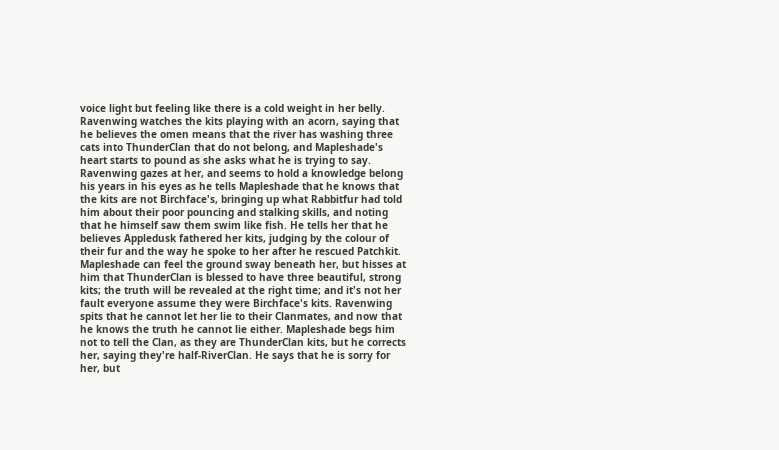voice light but feeling like there is a cold weight in her belly.
Ravenwing watches the kits playing with an acorn, saying that he believes the omen means that the river has washing three cats into ThunderClan that do not belong, and Mapleshade's heart starts to pound as she asks what he is trying to say. Ravenwing gazes at her, and seems to hold a knowledge belong his years in his eyes as he tells Mapleshade that he knows that the kits are not Birchface's, bringing up what Rabbitfur had told him about their poor pouncing and stalking skills, and noting that he himself saw them swim like fish. He tells her that he believes Appledusk fathered her kits, judging by the colour of their fur and the way he spoke to her after he rescued Patchkit. Mapleshade can feel the ground sway beneath her, but hisses at him that ThunderClan is blessed to have three beautiful, strong kits; the truth will be revealed at the right time; and it's not her fault everyone assume they were Birchface's kits. Ravenwing spits that he cannot let her lie to their Clanmates, and now that he knows the truth he cannot lie either. Mapleshade begs him not to tell the Clan, as they are ThunderClan kits, but he corrects her, saying they're half-RiverClan. He says that he is sorry for her, but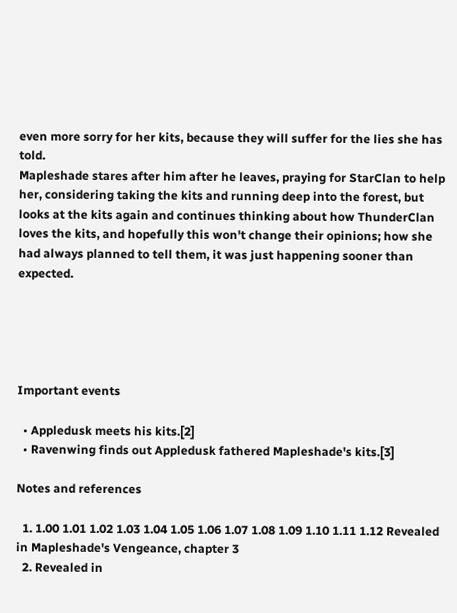even more sorry for her kits, because they will suffer for the lies she has told.
Mapleshade stares after him after he leaves, praying for StarClan to help her, considering taking the kits and running deep into the forest, but looks at the kits again and continues thinking about how ThunderClan loves the kits, and hopefully this won't change their opinions; how she had always planned to tell them, it was just happening sooner than expected.





Important events

  • Appledusk meets his kits.[2]
  • Ravenwing finds out Appledusk fathered Mapleshade's kits.[3]

Notes and references

  1. 1.00 1.01 1.02 1.03 1.04 1.05 1.06 1.07 1.08 1.09 1.10 1.11 1.12 Revealed in Mapleshade's Vengeance, chapter 3
  2. Revealed in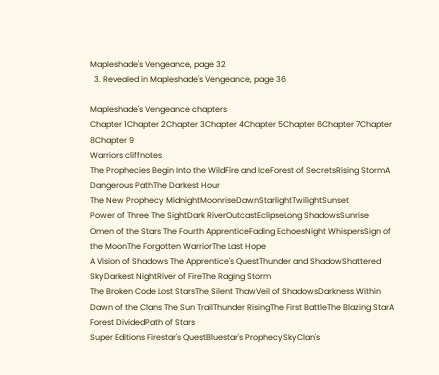Mapleshade's Vengeance, page 32
  3. Revealed in Mapleshade's Vengeance, page 36

Mapleshade's Vengeance chapters
Chapter 1Chapter 2Chapter 3Chapter 4Chapter 5Chapter 6Chapter 7Chapter 8Chapter 9
Warriors cliffnotes
The Prophecies Begin Into the WildFire and IceForest of SecretsRising StormA Dangerous PathThe Darkest Hour
The New Prophecy MidnightMoonriseDawnStarlightTwilightSunset
Power of Three The SightDark RiverOutcastEclipseLong ShadowsSunrise
Omen of the Stars The Fourth ApprenticeFading EchoesNight WhispersSign of the MoonThe Forgotten WarriorThe Last Hope
A Vision of Shadows The Apprentice's QuestThunder and ShadowShattered SkyDarkest NightRiver of FireThe Raging Storm
The Broken Code Lost StarsThe Silent ThawVeil of ShadowsDarkness Within
Dawn of the Clans The Sun TrailThunder RisingThe First BattleThe Blazing StarA Forest DividedPath of Stars
Super Editions Firestar's QuestBluestar's ProphecySkyClan's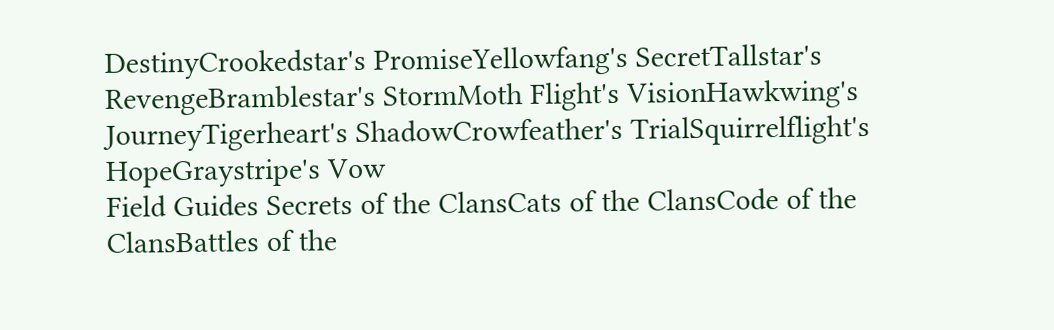DestinyCrookedstar's PromiseYellowfang's SecretTallstar's RevengeBramblestar's StormMoth Flight's VisionHawkwing's JourneyTigerheart's ShadowCrowfeather's TrialSquirrelflight's HopeGraystripe's Vow
Field Guides Secrets of the ClansCats of the ClansCode of the ClansBattles of the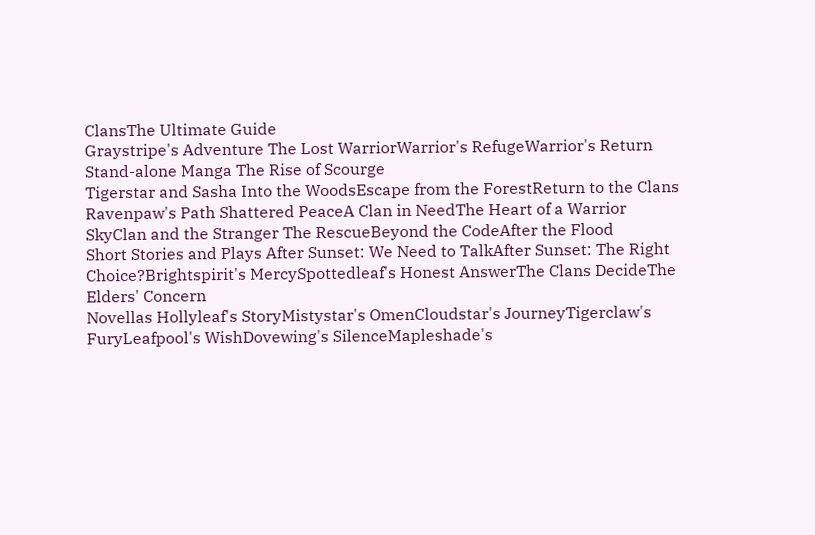ClansThe Ultimate Guide
Graystripe's Adventure The Lost WarriorWarrior's RefugeWarrior's Return
Stand-alone Manga The Rise of Scourge
Tigerstar and Sasha Into the WoodsEscape from the ForestReturn to the Clans
Ravenpaw's Path Shattered PeaceA Clan in NeedThe Heart of a Warrior
SkyClan and the Stranger The RescueBeyond the CodeAfter the Flood
Short Stories and Plays After Sunset: We Need to TalkAfter Sunset: The Right Choice?Brightspirit's MercySpottedleaf's Honest AnswerThe Clans DecideThe Elders' Concern
Novellas Hollyleaf's StoryMistystar's OmenCloudstar's JourneyTigerclaw's FuryLeafpool's WishDovewing's SilenceMapleshade's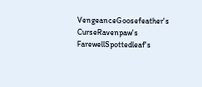VengeanceGoosefeather's CurseRavenpaw's FarewellSpottedleaf's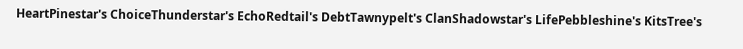HeartPinestar's ChoiceThunderstar's EchoRedtail's DebtTawnypelt's ClanShadowstar's LifePebbleshine's KitsTree's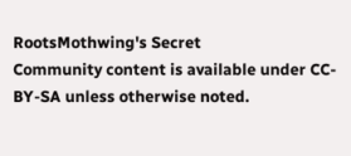RootsMothwing's Secret
Community content is available under CC-BY-SA unless otherwise noted.